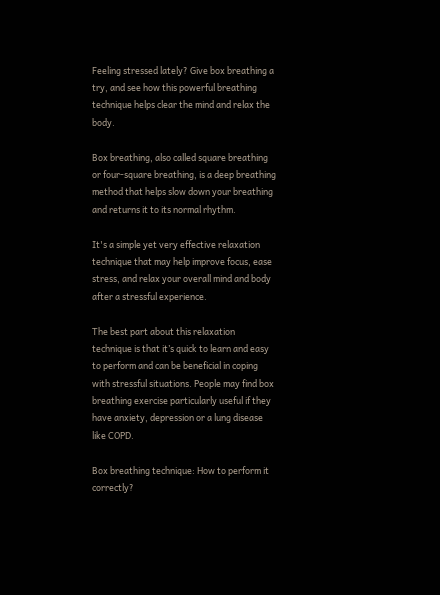Feeling stressed lately? Give box breathing a try, and see how this powerful breathing technique helps clear the mind and relax the body.

Box breathing, also called square breathing or four-square breathing, is a deep breathing method that helps slow down your breathing and returns it to its normal rhythm.

It's a simple yet very effective relaxation technique that may help improve focus, ease stress, and relax your overall mind and body after a stressful experience.

The best part about this relaxation technique is that it’s quick to learn and easy to perform and can be beneficial in coping with stressful situations. People may find box breathing exercise particularly useful if they have anxiety, depression or a lung disease like COPD.

Box breathing technique: How to perform it correctly?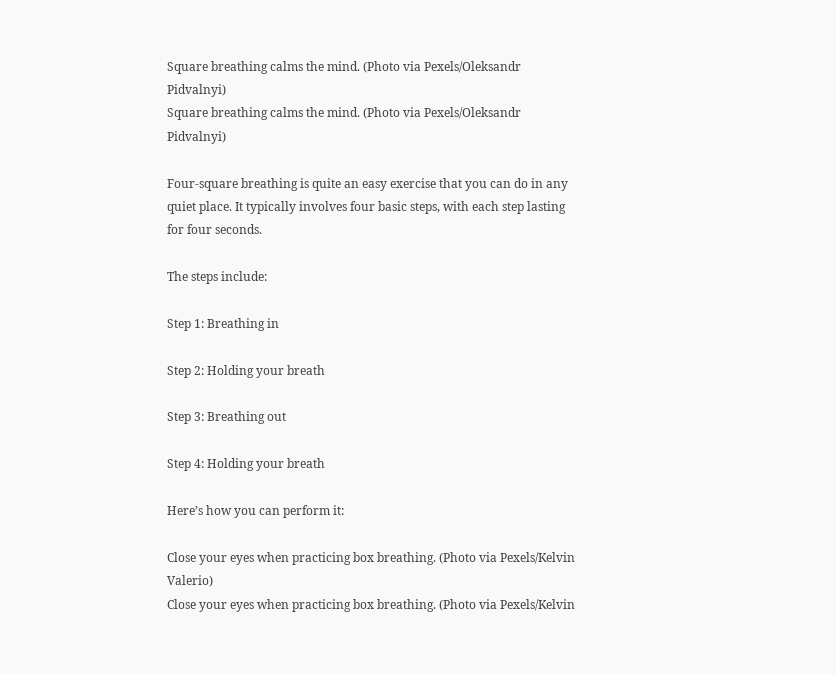Square breathing calms the mind. (Photo via Pexels/Oleksandr Pidvalnyi)
Square breathing calms the mind. (Photo via Pexels/Oleksandr Pidvalnyi)

Four-square breathing is quite an easy exercise that you can do in any quiet place. It typically involves four basic steps, with each step lasting for four seconds.

The steps include:

Step 1: Breathing in

Step 2: Holding your breath

Step 3: Breathing out

Step 4: Holding your breath

Here’s how you can perform it:

Close your eyes when practicing box breathing. (Photo via Pexels/Kelvin Valerio)
Close your eyes when practicing box breathing. (Photo via Pexels/Kelvin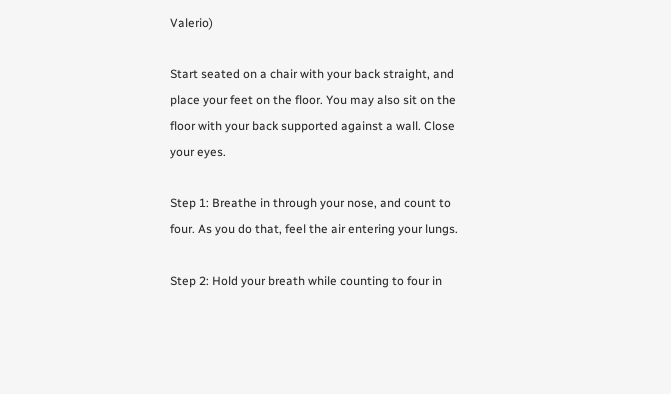Valerio)

Start seated on a chair with your back straight, and place your feet on the floor. You may also sit on the floor with your back supported against a wall. Close your eyes.

Step 1: Breathe in through your nose, and count to four. As you do that, feel the air entering your lungs.

Step 2: Hold your breath while counting to four in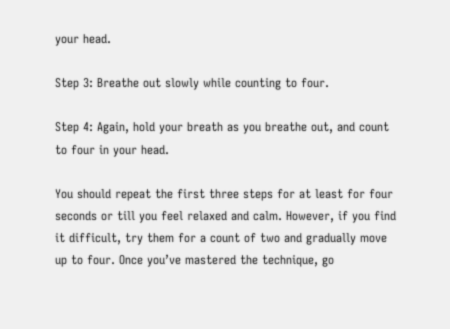your head.

Step 3: Breathe out slowly while counting to four.

Step 4: Again, hold your breath as you breathe out, and count to four in your head.

You should repeat the first three steps for at least for four seconds or till you feel relaxed and calm. However, if you find it difficult, try them for a count of two and gradually move up to four. Once you’ve mastered the technique, go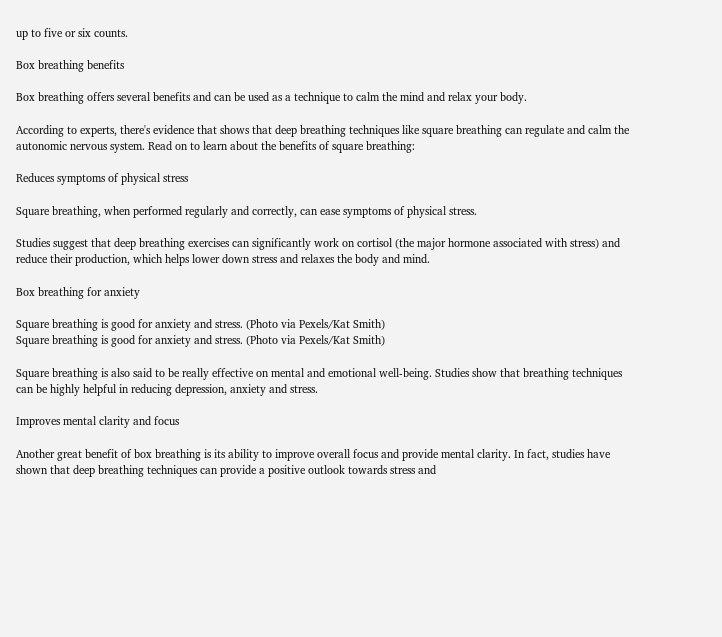up to five or six counts.

Box breathing benefits

Box breathing offers several benefits and can be used as a technique to calm the mind and relax your body.

According to experts, there's evidence that shows that deep breathing techniques like square breathing can regulate and calm the autonomic nervous system. Read on to learn about the benefits of square breathing:

Reduces symptoms of physical stress

Square breathing, when performed regularly and correctly, can ease symptoms of physical stress.

Studies suggest that deep breathing exercises can significantly work on cortisol (the major hormone associated with stress) and reduce their production, which helps lower down stress and relaxes the body and mind.

Box breathing for anxiety

Square breathing is good for anxiety and stress. (Photo via Pexels/Kat Smith)
Square breathing is good for anxiety and stress. (Photo via Pexels/Kat Smith)

Square breathing is also said to be really effective on mental and emotional well-being. Studies show that breathing techniques can be highly helpful in reducing depression, anxiety and stress.

Improves mental clarity and focus

Another great benefit of box breathing is its ability to improve overall focus and provide mental clarity. In fact, studies have shown that deep breathing techniques can provide a positive outlook towards stress and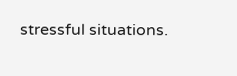stressful situations.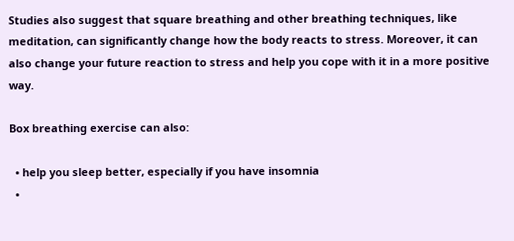Studies also suggest that square breathing and other breathing techniques, like meditation, can significantly change how the body reacts to stress. Moreover, it can also change your future reaction to stress and help you cope with it in a more positive way.

Box breathing exercise can also:

  • help you sleep better, especially if you have insomnia
  •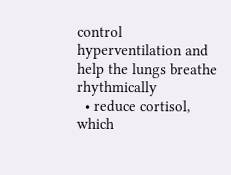control hyperventilation and help the lungs breathe rhythmically
  • reduce cortisol, which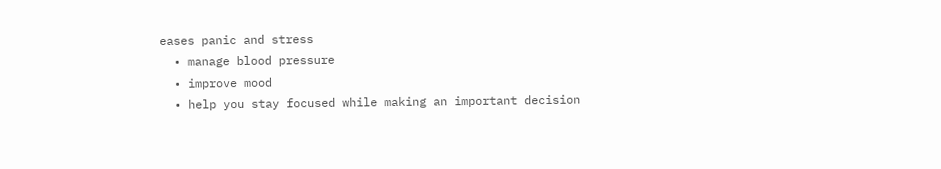eases panic and stress
  • manage blood pressure
  • improve mood
  • help you stay focused while making an important decision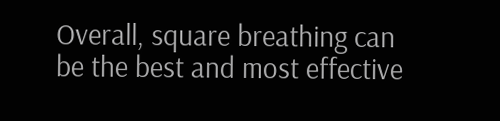Overall, square breathing can be the best and most effective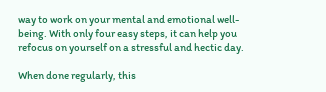way to work on your mental and emotional well-being. With only four easy steps, it can help you refocus on yourself on a stressful and hectic day.

When done regularly, this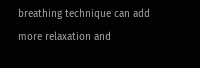breathing technique can add more relaxation and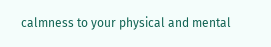calmness to your physical and mental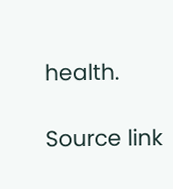health.

Source link